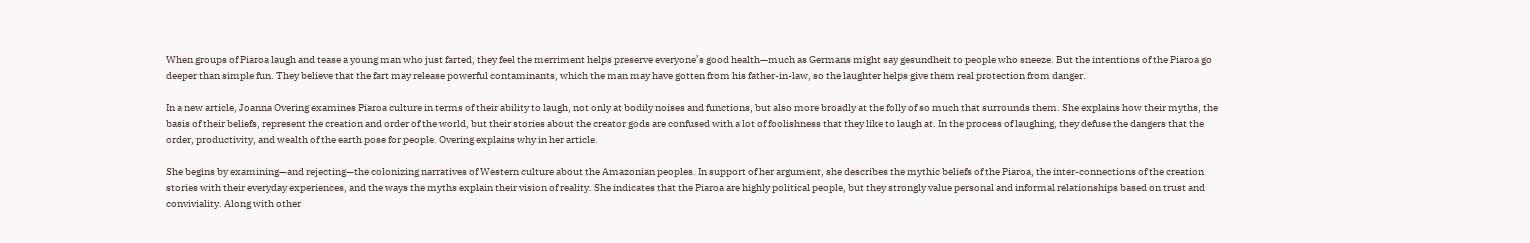When groups of Piaroa laugh and tease a young man who just farted, they feel the merriment helps preserve everyone’s good health—much as Germans might say gesundheit to people who sneeze. But the intentions of the Piaroa go deeper than simple fun. They believe that the fart may release powerful contaminants, which the man may have gotten from his father-in-law, so the laughter helps give them real protection from danger.

In a new article, Joanna Overing examines Piaroa culture in terms of their ability to laugh, not only at bodily noises and functions, but also more broadly at the folly of so much that surrounds them. She explains how their myths, the basis of their beliefs, represent the creation and order of the world, but their stories about the creator gods are confused with a lot of foolishness that they like to laugh at. In the process of laughing, they defuse the dangers that the order, productivity, and wealth of the earth pose for people. Overing explains why in her article.

She begins by examining—and rejecting—the colonizing narratives of Western culture about the Amazonian peoples. In support of her argument, she describes the mythic beliefs of the Piaroa, the inter-connections of the creation stories with their everyday experiences, and the ways the myths explain their vision of reality. She indicates that the Piaroa are highly political people, but they strongly value personal and informal relationships based on trust and conviviality. Along with other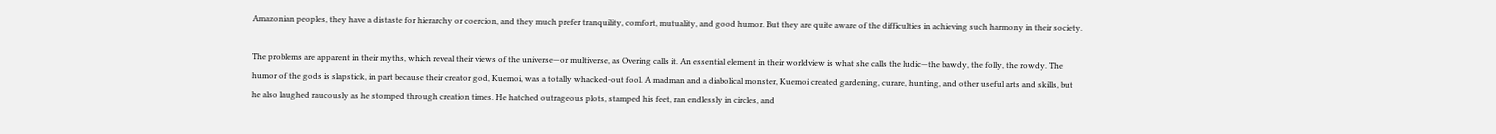Amazonian peoples, they have a distaste for hierarchy or coercion, and they much prefer tranquility, comfort, mutuality, and good humor. But they are quite aware of the difficulties in achieving such harmony in their society.

The problems are apparent in their myths, which reveal their views of the universe—or multiverse, as Overing calls it. An essential element in their worldview is what she calls the ludic—the bawdy, the folly, the rowdy. The humor of the gods is slapstick, in part because their creator god, Kuemoi, was a totally whacked-out fool. A madman and a diabolical monster, Kuemoi created gardening, curare, hunting, and other useful arts and skills, but he also laughed raucously as he stomped through creation times. He hatched outrageous plots, stamped his feet, ran endlessly in circles, and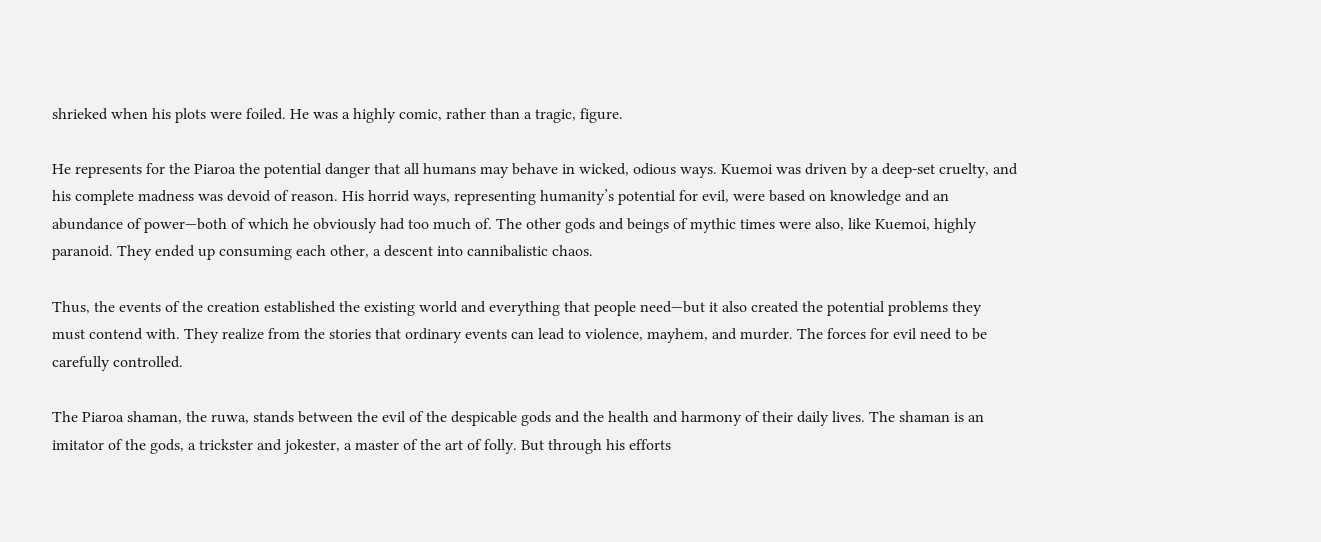shrieked when his plots were foiled. He was a highly comic, rather than a tragic, figure.

He represents for the Piaroa the potential danger that all humans may behave in wicked, odious ways. Kuemoi was driven by a deep-set cruelty, and his complete madness was devoid of reason. His horrid ways, representing humanity’s potential for evil, were based on knowledge and an abundance of power—both of which he obviously had too much of. The other gods and beings of mythic times were also, like Kuemoi, highly paranoid. They ended up consuming each other, a descent into cannibalistic chaos.

Thus, the events of the creation established the existing world and everything that people need—but it also created the potential problems they must contend with. They realize from the stories that ordinary events can lead to violence, mayhem, and murder. The forces for evil need to be carefully controlled.

The Piaroa shaman, the ruwa, stands between the evil of the despicable gods and the health and harmony of their daily lives. The shaman is an imitator of the gods, a trickster and jokester, a master of the art of folly. But through his efforts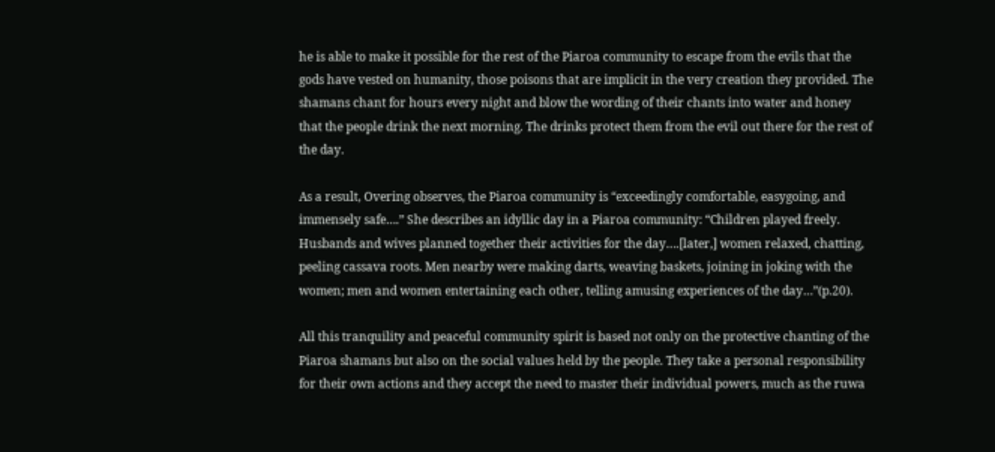he is able to make it possible for the rest of the Piaroa community to escape from the evils that the gods have vested on humanity, those poisons that are implicit in the very creation they provided. The shamans chant for hours every night and blow the wording of their chants into water and honey that the people drink the next morning. The drinks protect them from the evil out there for the rest of the day.

As a result, Overing observes, the Piaroa community is “exceedingly comfortable, easygoing, and immensely safe….” She describes an idyllic day in a Piaroa community: “Children played freely. Husbands and wives planned together their activities for the day….[later,] women relaxed, chatting, peeling cassava roots. Men nearby were making darts, weaving baskets, joining in joking with the women; men and women entertaining each other, telling amusing experiences of the day…”(p.20).

All this tranquility and peaceful community spirit is based not only on the protective chanting of the Piaroa shamans but also on the social values held by the people. They take a personal responsibility for their own actions and they accept the need to master their individual powers, much as the ruwa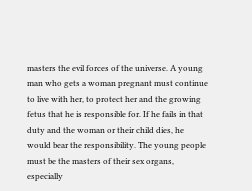masters the evil forces of the universe. A young man who gets a woman pregnant must continue to live with her, to protect her and the growing fetus that he is responsible for. If he fails in that duty and the woman or their child dies, he would bear the responsibility. The young people must be the masters of their sex organs, especially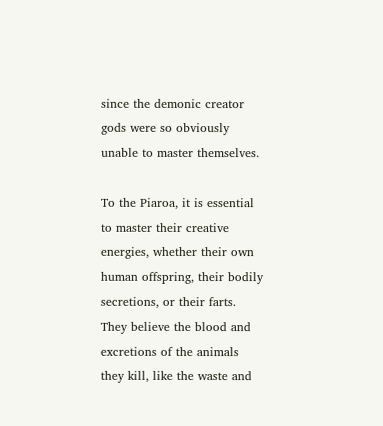since the demonic creator gods were so obviously unable to master themselves.

To the Piaroa, it is essential to master their creative energies, whether their own human offspring, their bodily secretions, or their farts. They believe the blood and excretions of the animals they kill, like the waste and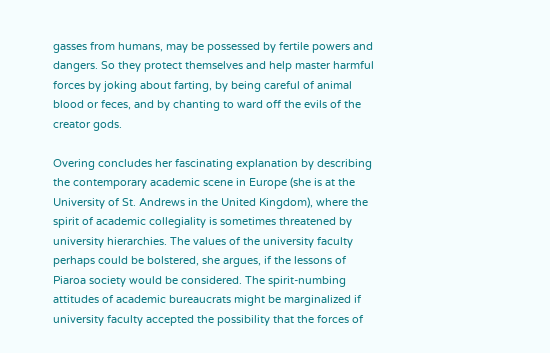gasses from humans, may be possessed by fertile powers and dangers. So they protect themselves and help master harmful forces by joking about farting, by being careful of animal blood or feces, and by chanting to ward off the evils of the creator gods.

Overing concludes her fascinating explanation by describing the contemporary academic scene in Europe (she is at the University of St. Andrews in the United Kingdom), where the spirit of academic collegiality is sometimes threatened by university hierarchies. The values of the university faculty perhaps could be bolstered, she argues, if the lessons of Piaroa society would be considered. The spirit-numbing attitudes of academic bureaucrats might be marginalized if university faculty accepted the possibility that the forces of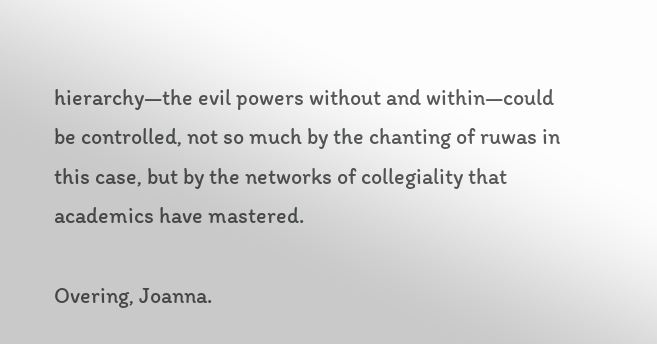hierarchy—the evil powers without and within—could be controlled, not so much by the chanting of ruwas in this case, but by the networks of collegiality that academics have mastered.

Overing, Joanna.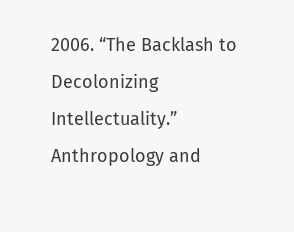2006. “The Backlash to Decolonizing Intellectuality.” Anthropology and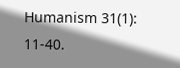Humanism 31(1): 11-40.